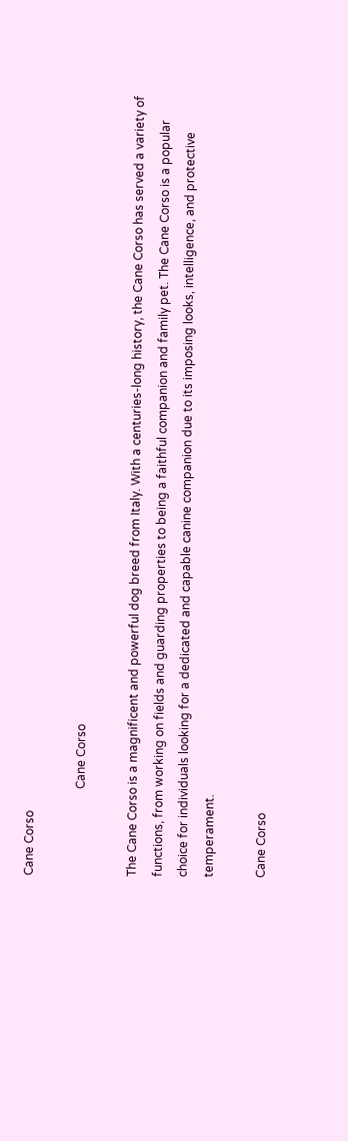Cane Corso

                             Cane Corso

The Cane Corso is a magnificent and powerful dog breed from Italy. With a centuries-long history, the Cane Corso has served a variety of functions, from working on fields and guarding properties to being a faithful companion and family pet. The Cane Corso is a popular choice for individuals looking for a dedicated and capable canine companion due to its imposing looks, intelligence, and protective temperament.

Cane Corso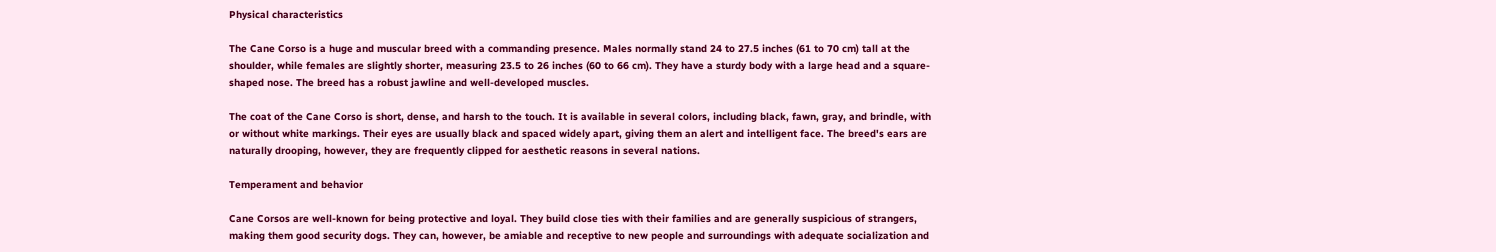Physical characteristics

The Cane Corso is a huge and muscular breed with a commanding presence. Males normally stand 24 to 27.5 inches (61 to 70 cm) tall at the shoulder, while females are slightly shorter, measuring 23.5 to 26 inches (60 to 66 cm). They have a sturdy body with a large head and a square-shaped nose. The breed has a robust jawline and well-developed muscles.

The coat of the Cane Corso is short, dense, and harsh to the touch. It is available in several colors, including black, fawn, gray, and brindle, with or without white markings. Their eyes are usually black and spaced widely apart, giving them an alert and intelligent face. The breed's ears are naturally drooping, however, they are frequently clipped for aesthetic reasons in several nations.

Temperament and behavior

Cane Corsos are well-known for being protective and loyal. They build close ties with their families and are generally suspicious of strangers, making them good security dogs. They can, however, be amiable and receptive to new people and surroundings with adequate socialization and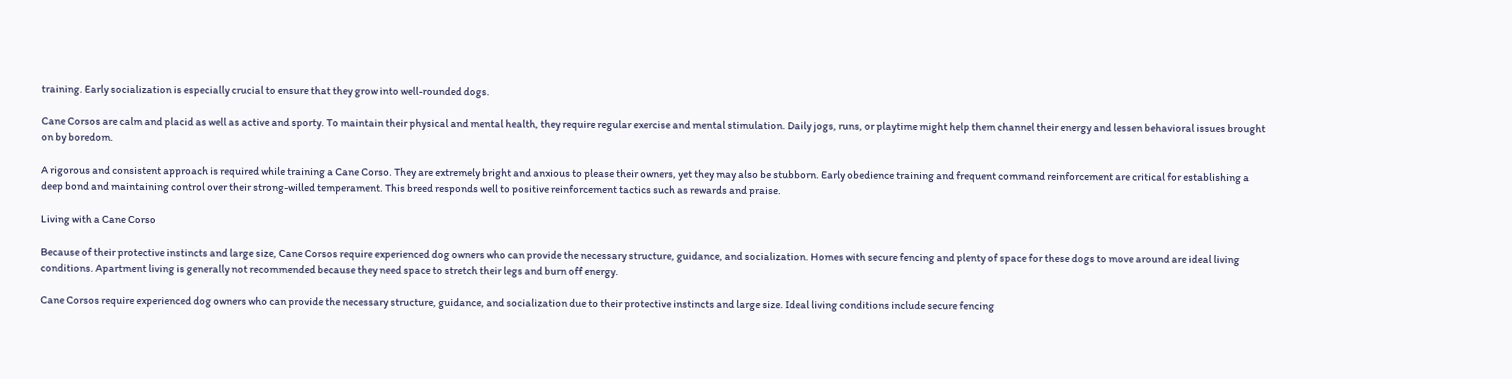training. Early socialization is especially crucial to ensure that they grow into well-rounded dogs.

Cane Corsos are calm and placid as well as active and sporty. To maintain their physical and mental health, they require regular exercise and mental stimulation. Daily jogs, runs, or playtime might help them channel their energy and lessen behavioral issues brought on by boredom.

A rigorous and consistent approach is required while training a Cane Corso. They are extremely bright and anxious to please their owners, yet they may also be stubborn. Early obedience training and frequent command reinforcement are critical for establishing a deep bond and maintaining control over their strong-willed temperament. This breed responds well to positive reinforcement tactics such as rewards and praise.

Living with a Cane Corso

Because of their protective instincts and large size, Cane Corsos require experienced dog owners who can provide the necessary structure, guidance, and socialization. Homes with secure fencing and plenty of space for these dogs to move around are ideal living conditions. Apartment living is generally not recommended because they need space to stretch their legs and burn off energy.

Cane Corsos require experienced dog owners who can provide the necessary structure, guidance, and socialization due to their protective instincts and large size. Ideal living conditions include secure fencing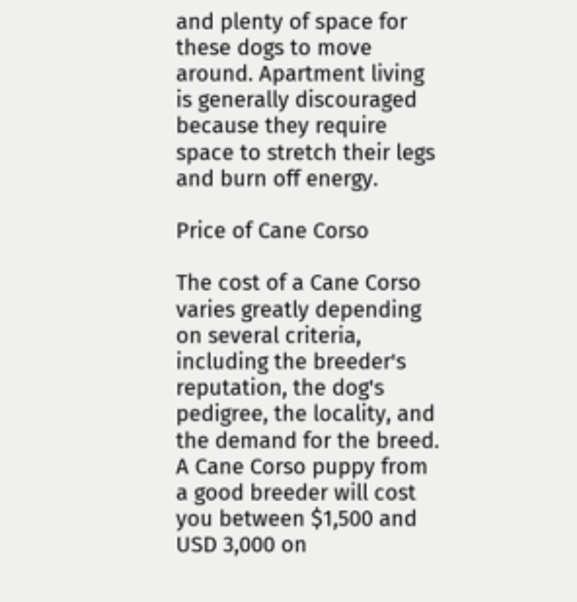and plenty of space for these dogs to move around. Apartment living is generally discouraged because they require space to stretch their legs and burn off energy.

Price of Cane Corso

The cost of a Cane Corso varies greatly depending on several criteria, including the breeder's reputation, the dog's pedigree, the locality, and the demand for the breed. A Cane Corso puppy from a good breeder will cost you between $1,500 and USD 3,000 on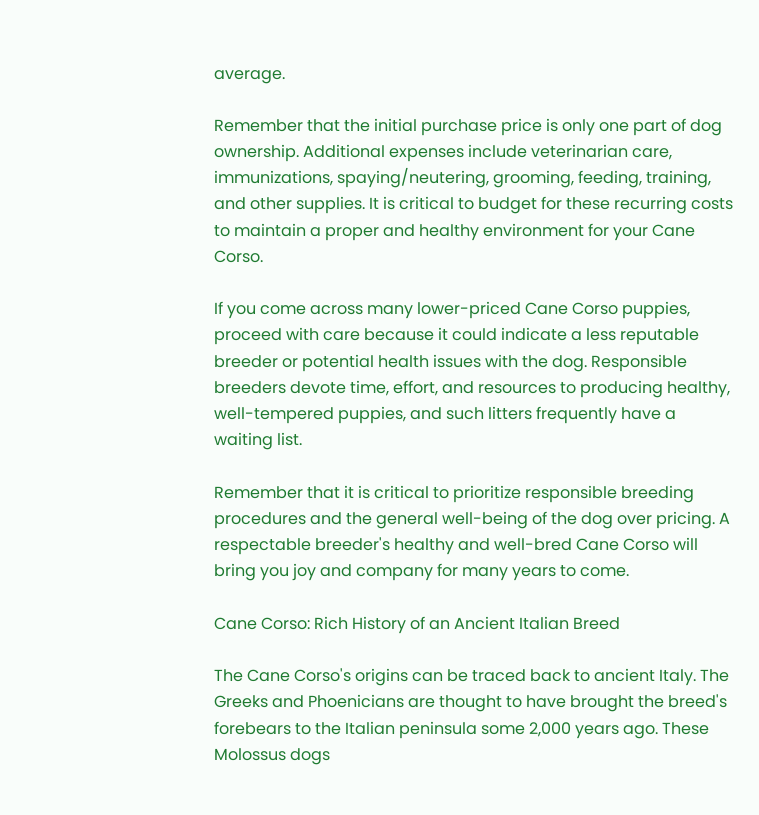average.

Remember that the initial purchase price is only one part of dog ownership. Additional expenses include veterinarian care, immunizations, spaying/neutering, grooming, feeding, training, and other supplies. It is critical to budget for these recurring costs to maintain a proper and healthy environment for your Cane Corso.

If you come across many lower-priced Cane Corso puppies, proceed with care because it could indicate a less reputable breeder or potential health issues with the dog. Responsible breeders devote time, effort, and resources to producing healthy, well-tempered puppies, and such litters frequently have a waiting list.

Remember that it is critical to prioritize responsible breeding procedures and the general well-being of the dog over pricing. A respectable breeder's healthy and well-bred Cane Corso will bring you joy and company for many years to come.

Cane Corso: Rich History of an Ancient Italian Breed

The Cane Corso's origins can be traced back to ancient Italy. The Greeks and Phoenicians are thought to have brought the breed's forebears to the Italian peninsula some 2,000 years ago. These Molossus dogs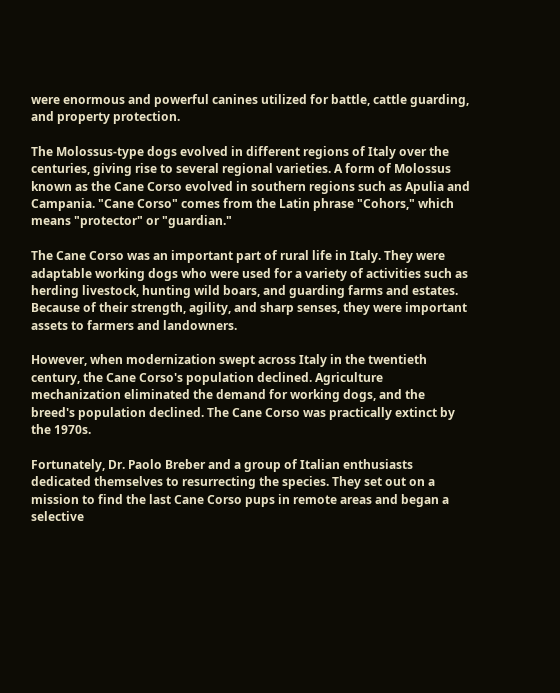were enormous and powerful canines utilized for battle, cattle guarding, and property protection.

The Molossus-type dogs evolved in different regions of Italy over the centuries, giving rise to several regional varieties. A form of Molossus known as the Cane Corso evolved in southern regions such as Apulia and Campania. "Cane Corso" comes from the Latin phrase "Cohors," which means "protector" or "guardian."

The Cane Corso was an important part of rural life in Italy. They were adaptable working dogs who were used for a variety of activities such as herding livestock, hunting wild boars, and guarding farms and estates. Because of their strength, agility, and sharp senses, they were important assets to farmers and landowners.

However, when modernization swept across Italy in the twentieth century, the Cane Corso's population declined. Agriculture mechanization eliminated the demand for working dogs, and the breed's population declined. The Cane Corso was practically extinct by the 1970s.

Fortunately, Dr. Paolo Breber and a group of Italian enthusiasts dedicated themselves to resurrecting the species. They set out on a mission to find the last Cane Corso pups in remote areas and began a selective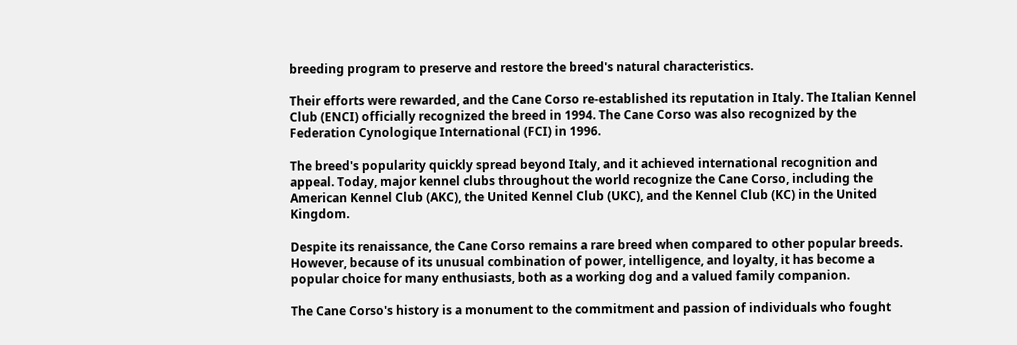breeding program to preserve and restore the breed's natural characteristics.

Their efforts were rewarded, and the Cane Corso re-established its reputation in Italy. The Italian Kennel Club (ENCI) officially recognized the breed in 1994. The Cane Corso was also recognized by the Federation Cynologique International (FCI) in 1996.

The breed's popularity quickly spread beyond Italy, and it achieved international recognition and appeal. Today, major kennel clubs throughout the world recognize the Cane Corso, including the American Kennel Club (AKC), the United Kennel Club (UKC), and the Kennel Club (KC) in the United Kingdom.

Despite its renaissance, the Cane Corso remains a rare breed when compared to other popular breeds. However, because of its unusual combination of power, intelligence, and loyalty, it has become a popular choice for many enthusiasts, both as a working dog and a valued family companion.

The Cane Corso's history is a monument to the commitment and passion of individuals who fought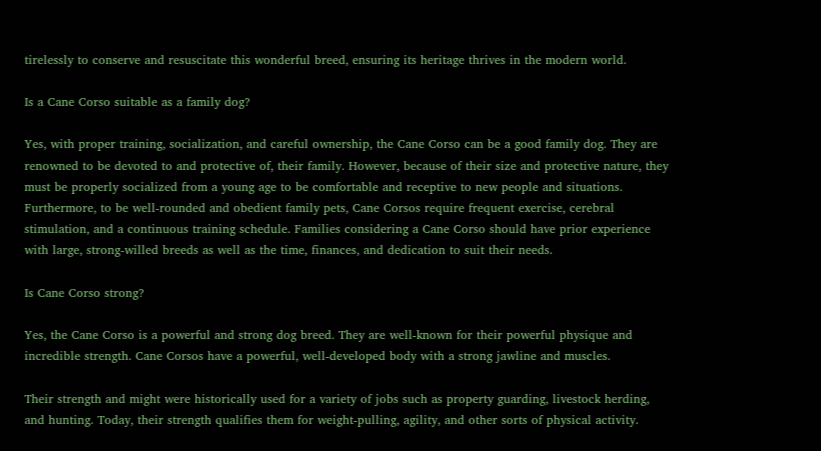tirelessly to conserve and resuscitate this wonderful breed, ensuring its heritage thrives in the modern world.

Is a Cane Corso suitable as a family dog?

Yes, with proper training, socialization, and careful ownership, the Cane Corso can be a good family dog. They are renowned to be devoted to and protective of, their family. However, because of their size and protective nature, they must be properly socialized from a young age to be comfortable and receptive to new people and situations. Furthermore, to be well-rounded and obedient family pets, Cane Corsos require frequent exercise, cerebral stimulation, and a continuous training schedule. Families considering a Cane Corso should have prior experience with large, strong-willed breeds as well as the time, finances, and dedication to suit their needs.

Is Cane Corso strong?

Yes, the Cane Corso is a powerful and strong dog breed. They are well-known for their powerful physique and incredible strength. Cane Corsos have a powerful, well-developed body with a strong jawline and muscles.

Their strength and might were historically used for a variety of jobs such as property guarding, livestock herding, and hunting. Today, their strength qualifies them for weight-pulling, agility, and other sorts of physical activity.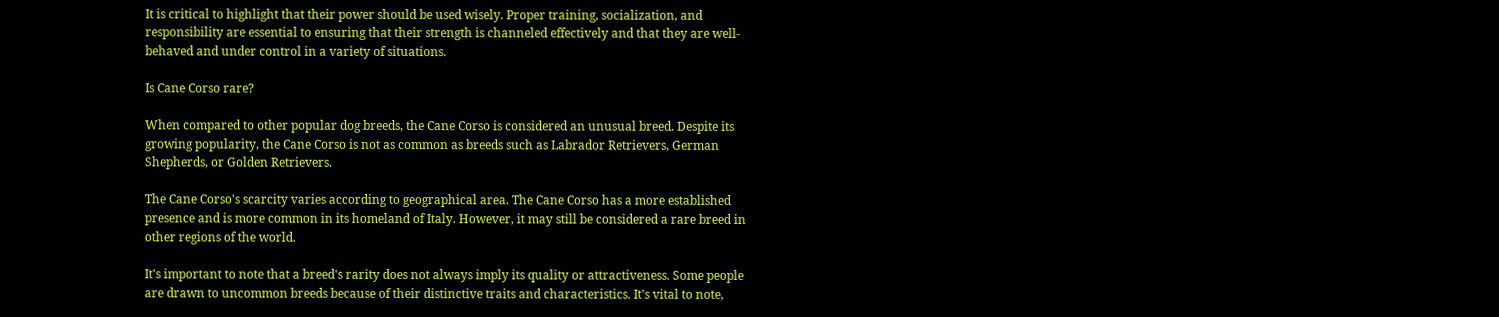It is critical to highlight that their power should be used wisely. Proper training, socialization, and responsibility are essential to ensuring that their strength is channeled effectively and that they are well-behaved and under control in a variety of situations.

Is Cane Corso rare?

When compared to other popular dog breeds, the Cane Corso is considered an unusual breed. Despite its growing popularity, the Cane Corso is not as common as breeds such as Labrador Retrievers, German Shepherds, or Golden Retrievers.

The Cane Corso's scarcity varies according to geographical area. The Cane Corso has a more established presence and is more common in its homeland of Italy. However, it may still be considered a rare breed in other regions of the world.

It's important to note that a breed's rarity does not always imply its quality or attractiveness. Some people are drawn to uncommon breeds because of their distinctive traits and characteristics. It's vital to note,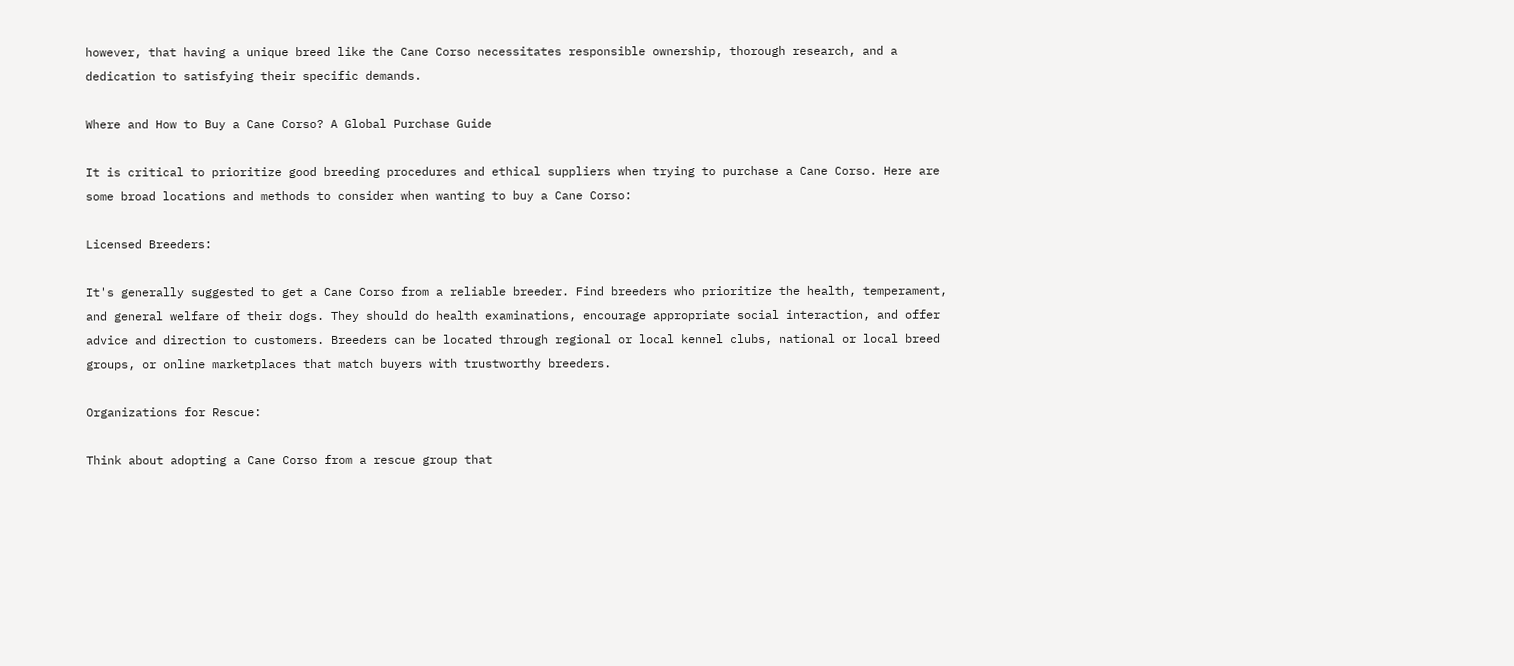however, that having a unique breed like the Cane Corso necessitates responsible ownership, thorough research, and a dedication to satisfying their specific demands.

Where and How to Buy a Cane Corso? A Global Purchase Guide

It is critical to prioritize good breeding procedures and ethical suppliers when trying to purchase a Cane Corso. Here are some broad locations and methods to consider when wanting to buy a Cane Corso:

Licensed Breeders:

It's generally suggested to get a Cane Corso from a reliable breeder. Find breeders who prioritize the health, temperament, and general welfare of their dogs. They should do health examinations, encourage appropriate social interaction, and offer advice and direction to customers. Breeders can be located through regional or local kennel clubs, national or local breed groups, or online marketplaces that match buyers with trustworthy breeders.

Organizations for Rescue:

Think about adopting a Cane Corso from a rescue group that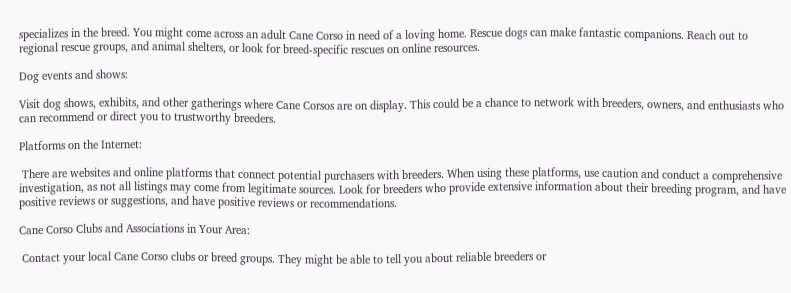specializes in the breed. You might come across an adult Cane Corso in need of a loving home. Rescue dogs can make fantastic companions. Reach out to regional rescue groups, and animal shelters, or look for breed-specific rescues on online resources.

Dog events and shows:

Visit dog shows, exhibits, and other gatherings where Cane Corsos are on display. This could be a chance to network with breeders, owners, and enthusiasts who can recommend or direct you to trustworthy breeders.

Platforms on the Internet:

 There are websites and online platforms that connect potential purchasers with breeders. When using these platforms, use caution and conduct a comprehensive investigation, as not all listings may come from legitimate sources. Look for breeders who provide extensive information about their breeding program, and have positive reviews or suggestions, and have positive reviews or recommendations.

Cane Corso Clubs and Associations in Your Area:

 Contact your local Cane Corso clubs or breed groups. They might be able to tell you about reliable breeders or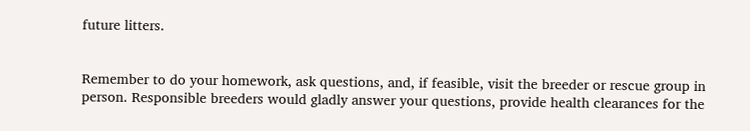future litters.


Remember to do your homework, ask questions, and, if feasible, visit the breeder or rescue group in person. Responsible breeders would gladly answer your questions, provide health clearances for the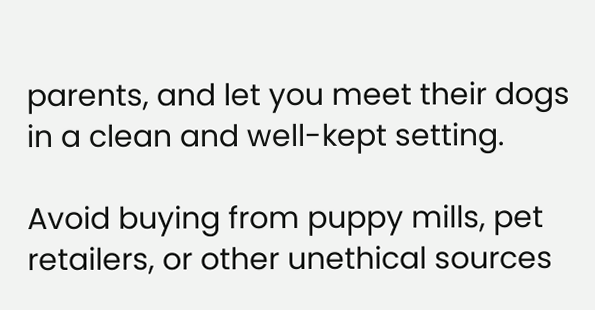parents, and let you meet their dogs in a clean and well-kept setting.

Avoid buying from puppy mills, pet retailers, or other unethical sources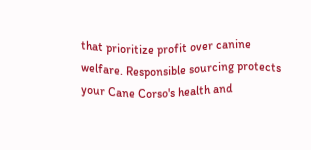that prioritize profit over canine welfare. Responsible sourcing protects your Cane Corso's health and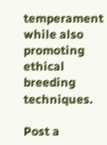temperament while also promoting ethical breeding techniques.

Post a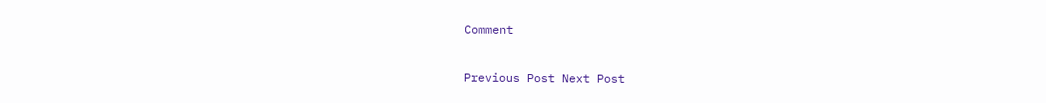Comment

Previous Post Next Post